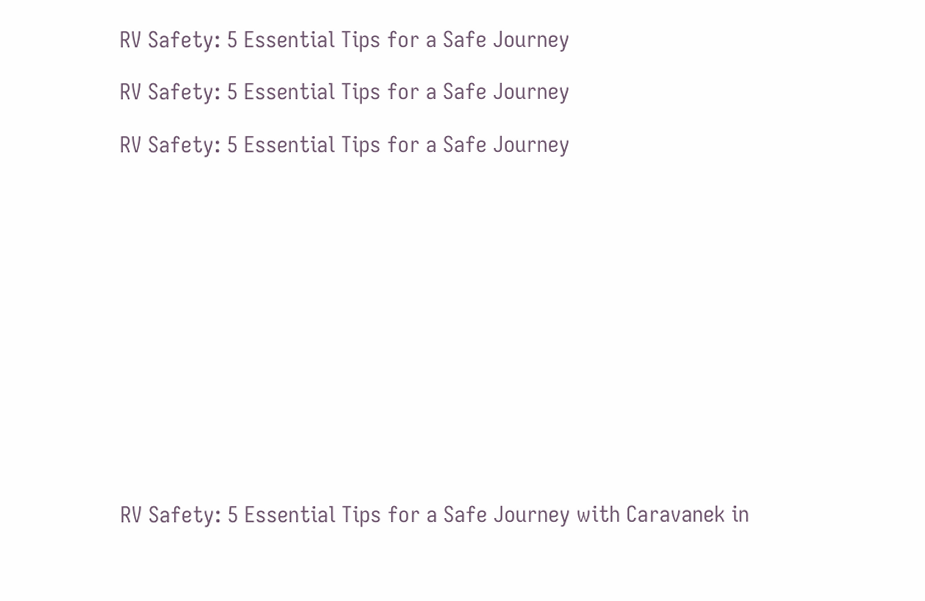RV Safety: 5 Essential Tips for a Safe Journey

RV Safety: 5 Essential Tips for a Safe Journey

RV Safety: 5 Essential Tips for a Safe Journey













RV Safety: 5 Essential Tips for a Safe Journey with Caravanek in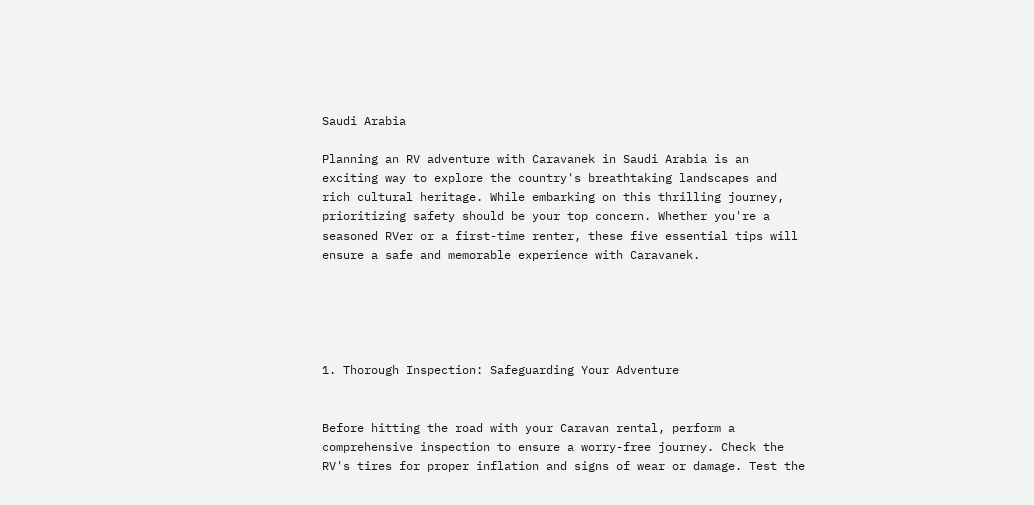Saudi Arabia

Planning an RV adventure with Caravanek in Saudi Arabia is an exciting way to explore the country's breathtaking landscapes and rich cultural heritage. While embarking on this thrilling journey, prioritizing safety should be your top concern. Whether you're a seasoned RVer or a first-time renter, these five essential tips will ensure a safe and memorable experience with Caravanek.





1. Thorough Inspection: Safeguarding Your Adventure


Before hitting the road with your Caravan rental, perform a comprehensive inspection to ensure a worry-free journey. Check the RV's tires for proper inflation and signs of wear or damage. Test the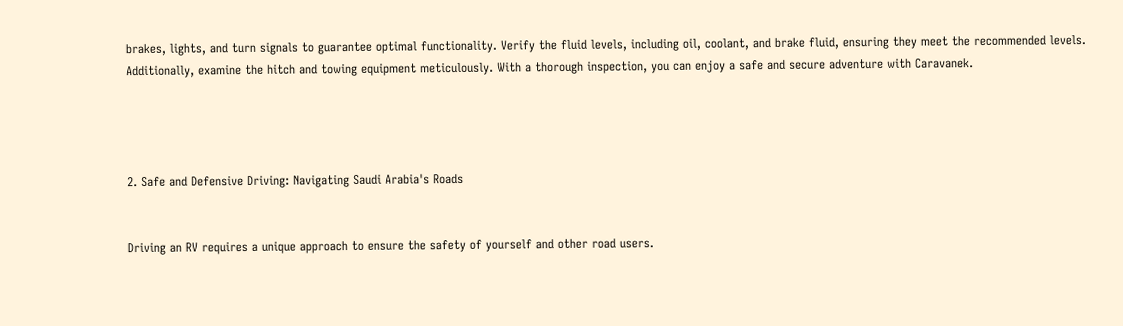brakes, lights, and turn signals to guarantee optimal functionality. Verify the fluid levels, including oil, coolant, and brake fluid, ensuring they meet the recommended levels. Additionally, examine the hitch and towing equipment meticulously. With a thorough inspection, you can enjoy a safe and secure adventure with Caravanek.




2. Safe and Defensive Driving: Navigating Saudi Arabia's Roads


Driving an RV requires a unique approach to ensure the safety of yourself and other road users.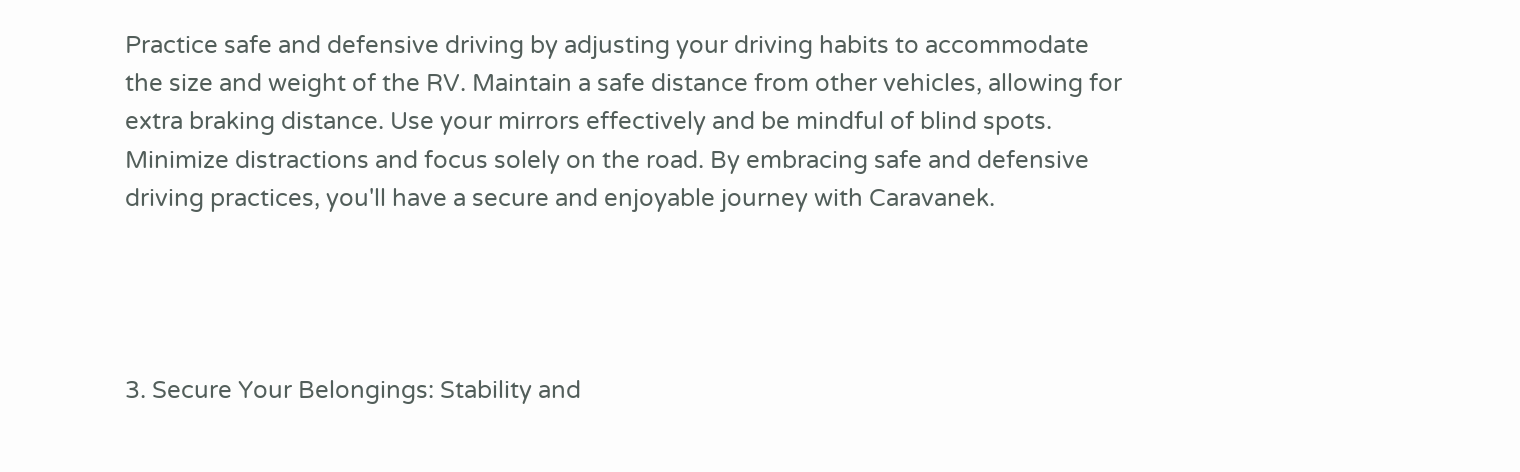Practice safe and defensive driving by adjusting your driving habits to accommodate the size and weight of the RV. Maintain a safe distance from other vehicles, allowing for extra braking distance. Use your mirrors effectively and be mindful of blind spots. Minimize distractions and focus solely on the road. By embracing safe and defensive driving practices, you'll have a secure and enjoyable journey with Caravanek.




3. Secure Your Belongings: Stability and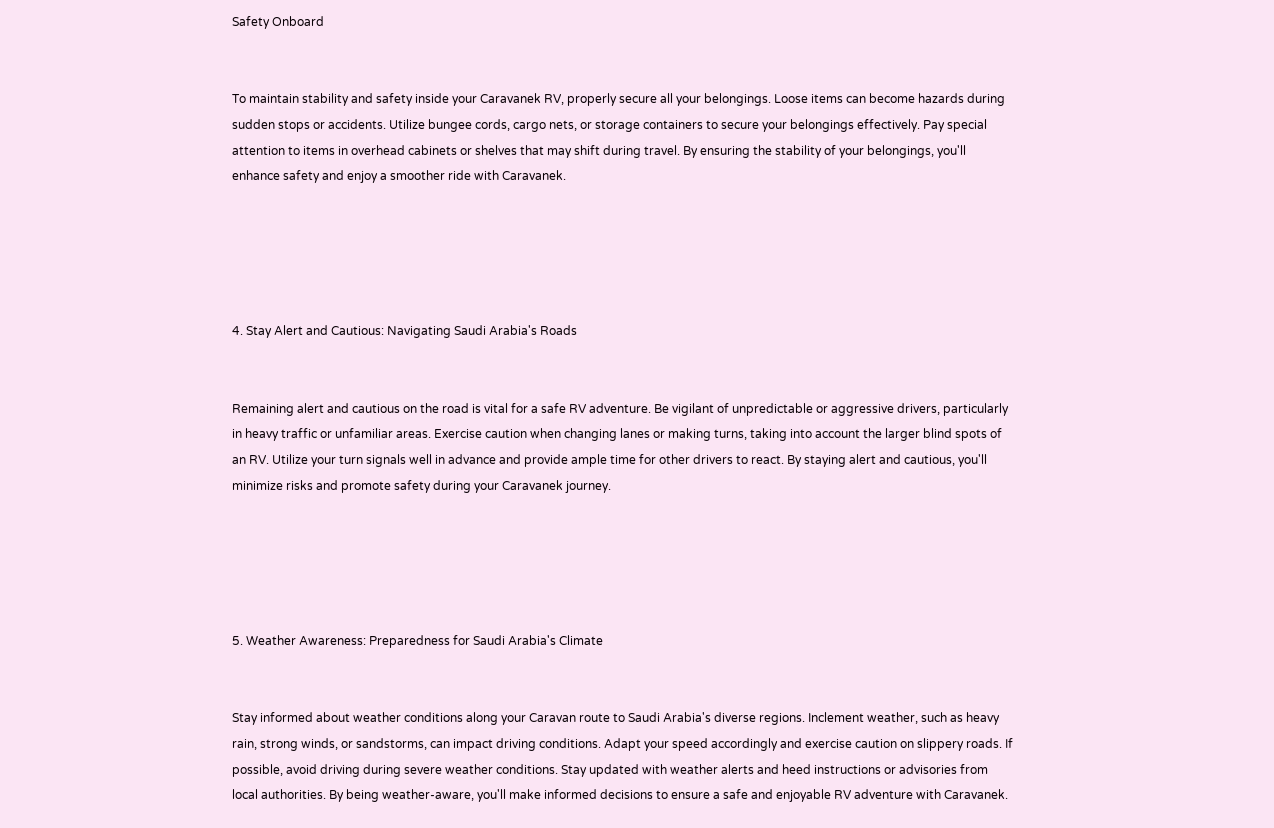Safety Onboard


To maintain stability and safety inside your Caravanek RV, properly secure all your belongings. Loose items can become hazards during sudden stops or accidents. Utilize bungee cords, cargo nets, or storage containers to secure your belongings effectively. Pay special attention to items in overhead cabinets or shelves that may shift during travel. By ensuring the stability of your belongings, you'll enhance safety and enjoy a smoother ride with Caravanek.





4. Stay Alert and Cautious: Navigating Saudi Arabia's Roads


Remaining alert and cautious on the road is vital for a safe RV adventure. Be vigilant of unpredictable or aggressive drivers, particularly in heavy traffic or unfamiliar areas. Exercise caution when changing lanes or making turns, taking into account the larger blind spots of an RV. Utilize your turn signals well in advance and provide ample time for other drivers to react. By staying alert and cautious, you'll minimize risks and promote safety during your Caravanek journey.





5. Weather Awareness: Preparedness for Saudi Arabia's Climate


Stay informed about weather conditions along your Caravan route to Saudi Arabia's diverse regions. Inclement weather, such as heavy rain, strong winds, or sandstorms, can impact driving conditions. Adapt your speed accordingly and exercise caution on slippery roads. If possible, avoid driving during severe weather conditions. Stay updated with weather alerts and heed instructions or advisories from local authorities. By being weather-aware, you'll make informed decisions to ensure a safe and enjoyable RV adventure with Caravanek.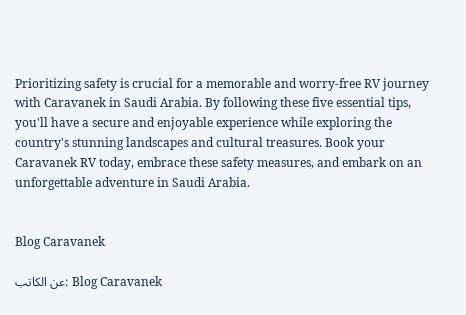Prioritizing safety is crucial for a memorable and worry-free RV journey with Caravanek in Saudi Arabia. By following these five essential tips, you'll have a secure and enjoyable experience while exploring the country's stunning landscapes and cultural treasures. Book your Caravanek RV today, embrace these safety measures, and embark on an unforgettable adventure in Saudi Arabia.


Blog Caravanek

عن الكاتب: Blog Caravanek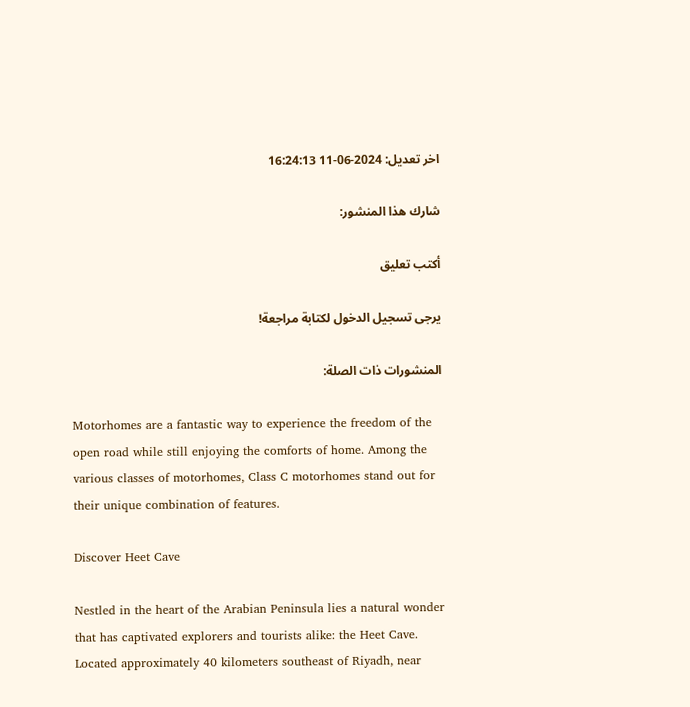اخر تعديل: 2024-06-11 16:24:13

شارك هذا المنشور:

أكتب تعليق

يرجى تسجيل الدخول لكتابة مراجعة!

المنشورات ذات الصلة:

Motorhomes are a fantastic way to experience the freedom of the open road while still enjoying the comforts of home. Among the various classes of motorhomes, Class C motorhomes stand out for their unique combination of features.

Discover Heet Cave

Nestled in the heart of the Arabian Peninsula lies a natural wonder that has captivated explorers and tourists alike: the Heet Cave. Located approximately 40 kilometers southeast of Riyadh, near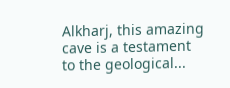Alkharj, this amazing cave is a testament to the geological...